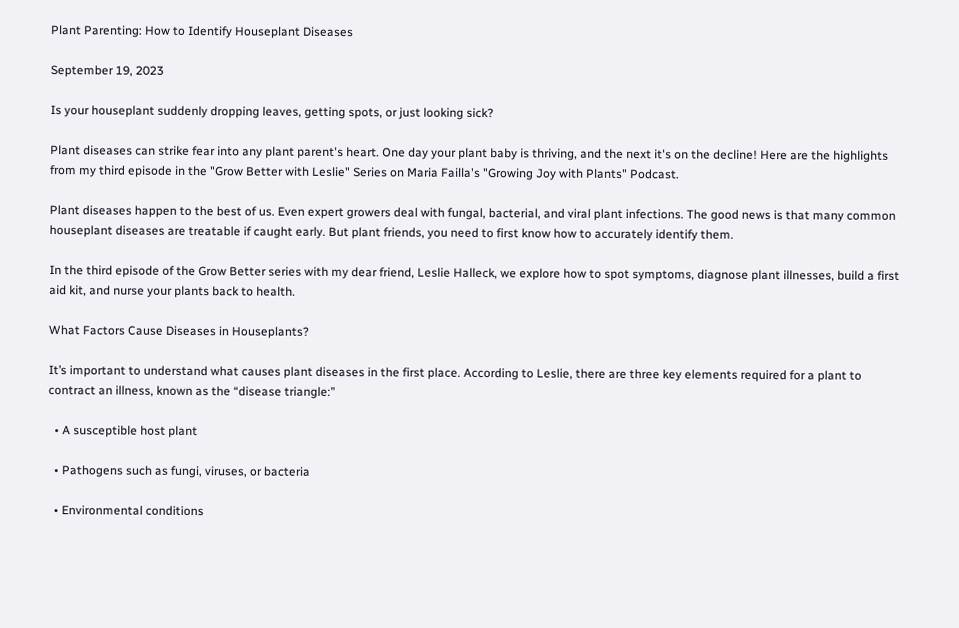Plant Parenting: How to Identify Houseplant Diseases

September 19, 2023

Is your houseplant suddenly dropping leaves, getting spots, or just looking sick?

Plant diseases can strike fear into any plant parent's heart. One day your plant baby is thriving, and the next it's on the decline! Here are the highlights from my third episode in the "Grow Better with Leslie" Series on Maria Failla's "Growing Joy with Plants" Podcast.

Plant diseases happen to the best of us. Even expert growers deal with fungal, bacterial, and viral plant infections. The good news is that many common houseplant diseases are treatable if caught early. But plant friends, you need to first know how to accurately identify them.

In the third episode of the Grow Better series with my dear friend, Leslie Halleck, we explore how to spot symptoms, diagnose plant illnesses, build a first aid kit, and nurse your plants back to health.

What Factors Cause Diseases in Houseplants?

It’s important to understand what causes plant diseases in the first place. According to Leslie, there are three key elements required for a plant to contract an illness, known as the “disease triangle:”

  • A susceptible host plant

  • Pathogens such as fungi, viruses, or bacteria

  • Environmental conditions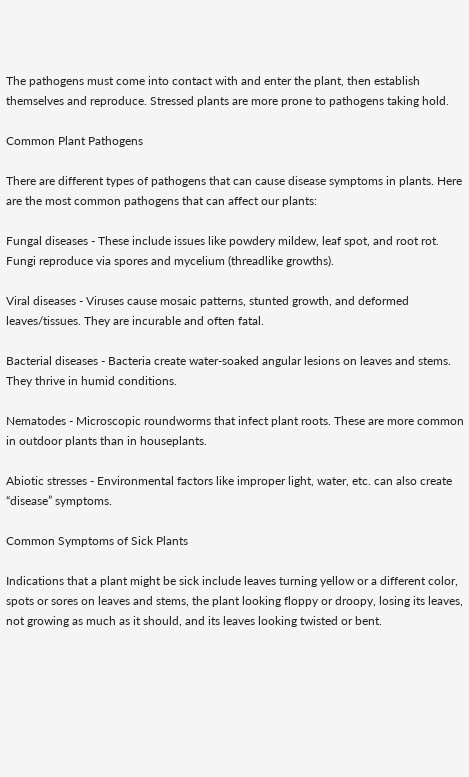The pathogens must come into contact with and enter the plant, then establish themselves and reproduce. Stressed plants are more prone to pathogens taking hold.

Common Plant Pathogens

There are different types of pathogens that can cause disease symptoms in plants. Here are the most common pathogens that can affect our plants:

Fungal diseases - These include issues like powdery mildew, leaf spot, and root rot. Fungi reproduce via spores and mycelium (threadlike growths).

Viral diseases - Viruses cause mosaic patterns, stunted growth, and deformed leaves/tissues. They are incurable and often fatal.

Bacterial diseases - Bacteria create water-soaked angular lesions on leaves and stems. They thrive in humid conditions.

Nematodes - Microscopic roundworms that infect plant roots. These are more common in outdoor plants than in houseplants.

Abiotic stresses - Environmental factors like improper light, water, etc. can also create “disease” symptoms.

Common Symptoms of Sick Plants

Indications that a plant might be sick include leaves turning yellow or a different color, spots or sores on leaves and stems, the plant looking floppy or droopy, losing its leaves, not growing as much as it should, and its leaves looking twisted or bent.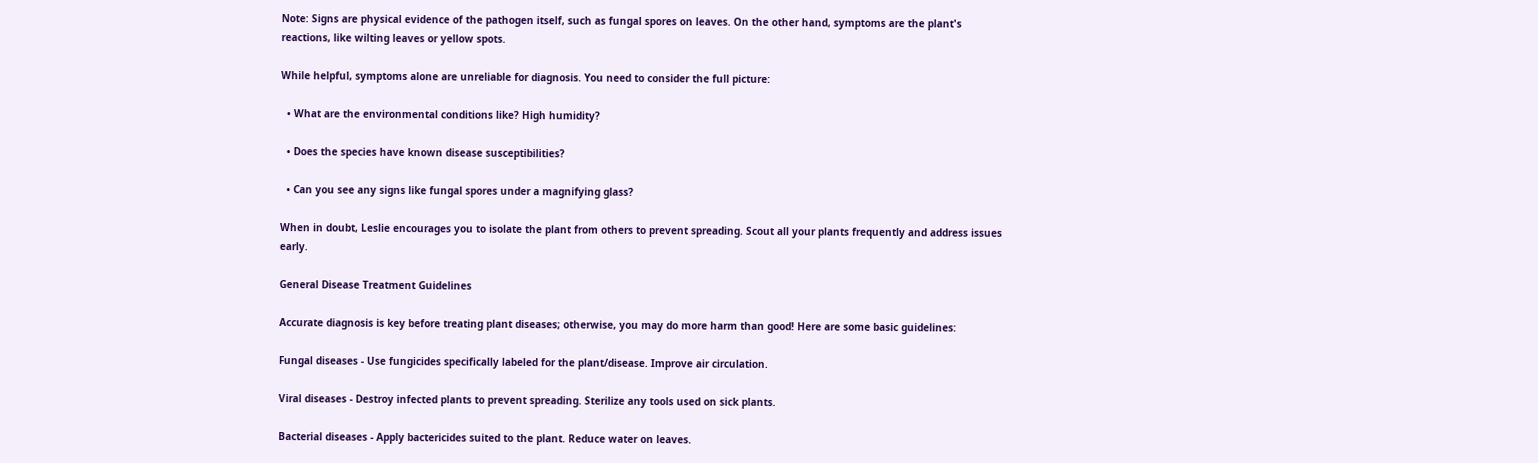Note: Signs are physical evidence of the pathogen itself, such as fungal spores on leaves. On the other hand, symptoms are the plant's reactions, like wilting leaves or yellow spots.

While helpful, symptoms alone are unreliable for diagnosis. You need to consider the full picture:

  • What are the environmental conditions like? High humidity?

  • Does the species have known disease susceptibilities?

  • Can you see any signs like fungal spores under a magnifying glass?

When in doubt, Leslie encourages you to isolate the plant from others to prevent spreading. Scout all your plants frequently and address issues early.

General Disease Treatment Guidelines

Accurate diagnosis is key before treating plant diseases; otherwise, you may do more harm than good! Here are some basic guidelines:

Fungal diseases - Use fungicides specifically labeled for the plant/disease. Improve air circulation.

Viral diseases - Destroy infected plants to prevent spreading. Sterilize any tools used on sick plants.

Bacterial diseases - Apply bactericides suited to the plant. Reduce water on leaves.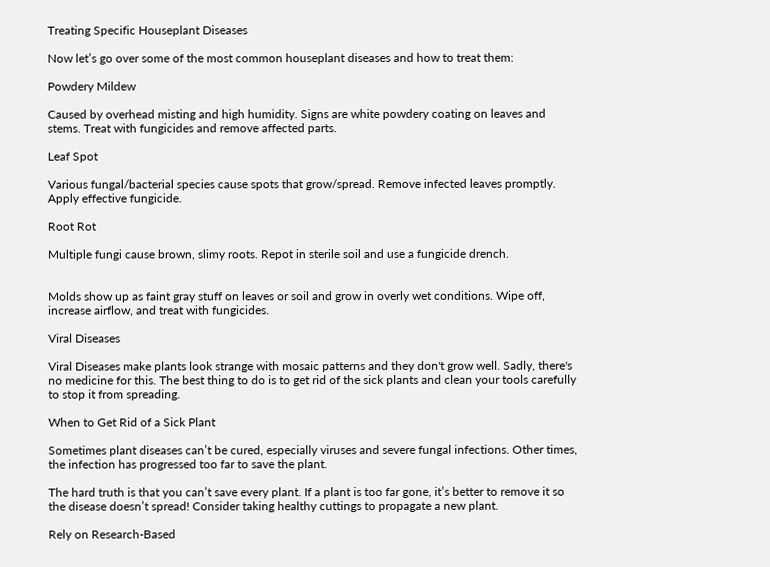Treating Specific Houseplant Diseases

Now let’s go over some of the most common houseplant diseases and how to treat them:

Powdery Mildew

Caused by overhead misting and high humidity. Signs are white powdery coating on leaves and stems. Treat with fungicides and remove affected parts.

Leaf Spot

Various fungal/bacterial species cause spots that grow/spread. Remove infected leaves promptly. Apply effective fungicide.

Root Rot

Multiple fungi cause brown, slimy roots. Repot in sterile soil and use a fungicide drench.


Molds show up as faint gray stuff on leaves or soil and grow in overly wet conditions. Wipe off, increase airflow, and treat with fungicides.

Viral Diseases

Viral Diseases make plants look strange with mosaic patterns and they don't grow well. Sadly, there's no medicine for this. The best thing to do is to get rid of the sick plants and clean your tools carefully to stop it from spreading.

When to Get Rid of a Sick Plant

Sometimes plant diseases can’t be cured, especially viruses and severe fungal infections. Other times, the infection has progressed too far to save the plant.

The hard truth is that you can’t save every plant. If a plant is too far gone, it’s better to remove it so the disease doesn’t spread! Consider taking healthy cuttings to propagate a new plant.

Rely on Research-Based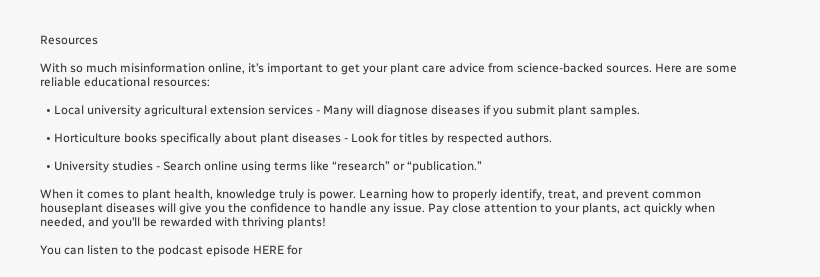Resources

With so much misinformation online, it’s important to get your plant care advice from science-backed sources. Here are some reliable educational resources:

  • Local university agricultural extension services - Many will diagnose diseases if you submit plant samples.

  • Horticulture books specifically about plant diseases - Look for titles by respected authors.

  • University studies - Search online using terms like “research” or “publication.”

When it comes to plant health, knowledge truly is power. Learning how to properly identify, treat, and prevent common houseplant diseases will give you the confidence to handle any issue. Pay close attention to your plants, act quickly when needed, and you’ll be rewarded with thriving plants!

You can listen to the podcast episode HERE for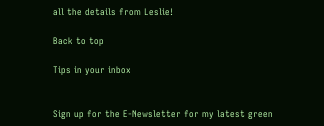all the details from Leslie!

Back to top

Tips in your inbox


Sign up for the E-Newsletter for my latest green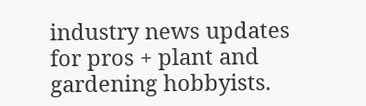industry news updates for pros + plant and gardening hobbyists.